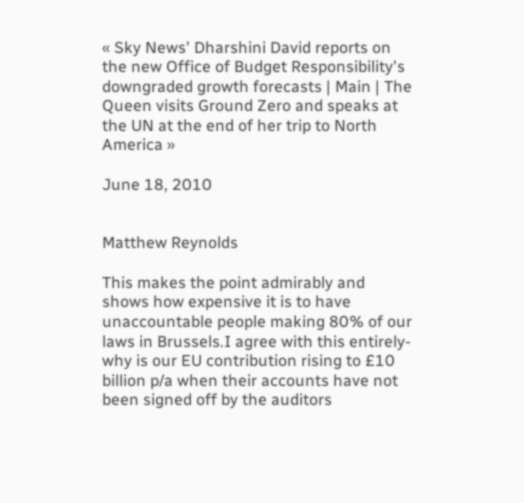« Sky News' Dharshini David reports on the new Office of Budget Responsibility's downgraded growth forecasts | Main | The Queen visits Ground Zero and speaks at the UN at the end of her trip to North America »

June 18, 2010


Matthew Reynolds

This makes the point admirably and shows how expensive it is to have unaccountable people making 80% of our laws in Brussels.I agree with this entirely-why is our EU contribution rising to £10 billion p/a when their accounts have not been signed off by the auditors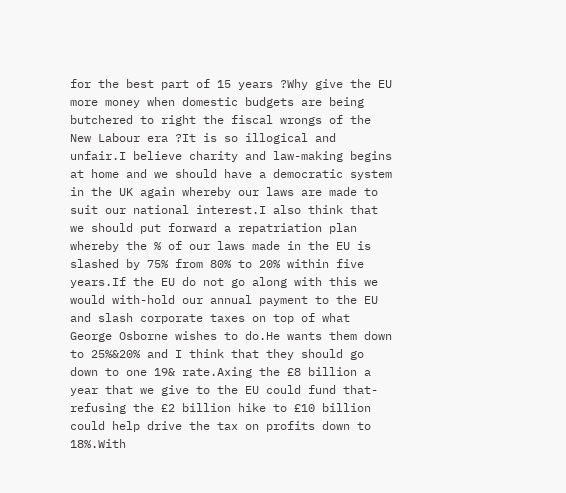for the best part of 15 years ?Why give the EU more money when domestic budgets are being butchered to right the fiscal wrongs of the New Labour era ?It is so illogical and unfair.I believe charity and law-making begins at home and we should have a democratic system in the UK again whereby our laws are made to suit our national interest.I also think that we should put forward a repatriation plan whereby the % of our laws made in the EU is slashed by 75% from 80% to 20% within five years.If the EU do not go along with this we would with-hold our annual payment to the EU and slash corporate taxes on top of what George Osborne wishes to do.He wants them down to 25%&20% and I think that they should go down to one 19& rate.Axing the £8 billion a year that we give to the EU could fund that-refusing the £2 billion hike to £10 billion could help drive the tax on profits down to 18%.With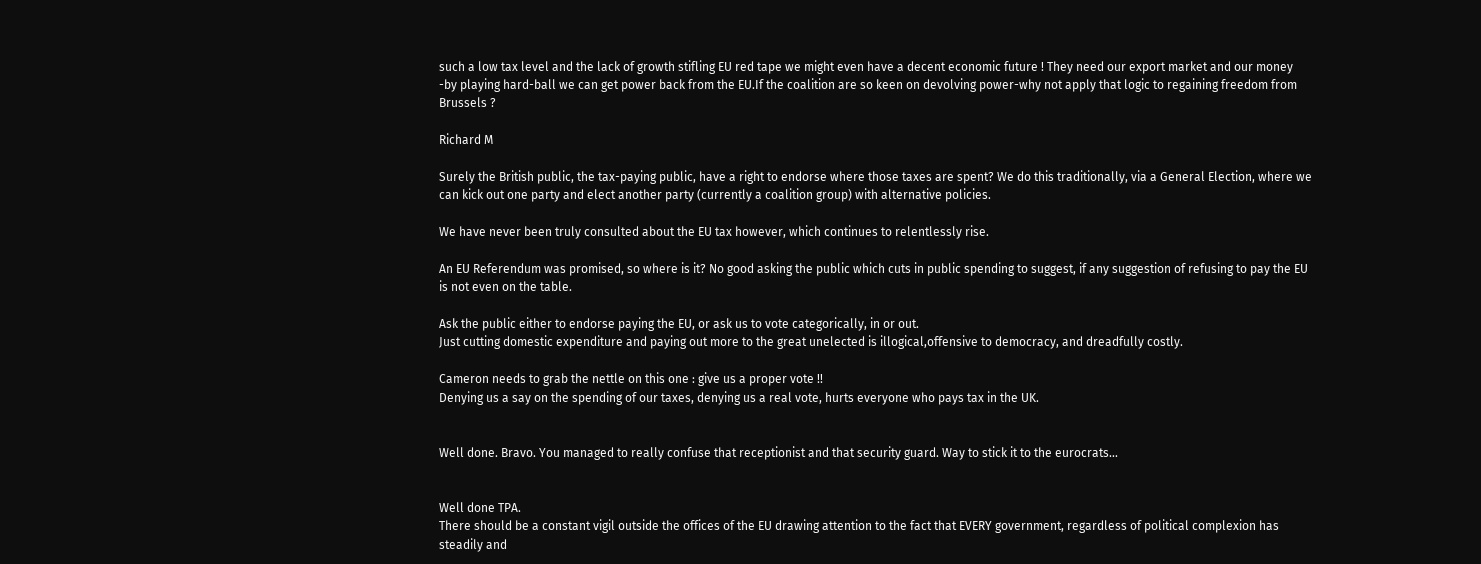such a low tax level and the lack of growth stifling EU red tape we might even have a decent economic future ! They need our export market and our money -by playing hard-ball we can get power back from the EU.If the coalition are so keen on devolving power-why not apply that logic to regaining freedom from Brussels ?

Richard M

Surely the British public, the tax-paying public, have a right to endorse where those taxes are spent? We do this traditionally, via a General Election, where we can kick out one party and elect another party (currently a coalition group) with alternative policies.

We have never been truly consulted about the EU tax however, which continues to relentlessly rise.

An EU Referendum was promised, so where is it? No good asking the public which cuts in public spending to suggest, if any suggestion of refusing to pay the EU is not even on the table.

Ask the public either to endorse paying the EU, or ask us to vote categorically, in or out.
Just cutting domestic expenditure and paying out more to the great unelected is illogical,offensive to democracy, and dreadfully costly.

Cameron needs to grab the nettle on this one : give us a proper vote !!
Denying us a say on the spending of our taxes, denying us a real vote, hurts everyone who pays tax in the UK.


Well done. Bravo. You managed to really confuse that receptionist and that security guard. Way to stick it to the eurocrats...


Well done TPA.
There should be a constant vigil outside the offices of the EU drawing attention to the fact that EVERY government, regardless of political complexion has steadily and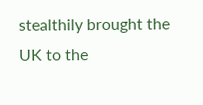stealthily brought the UK to the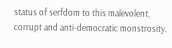status of serfdom to this malevolent, corrupt and anti-democratic monstrosity.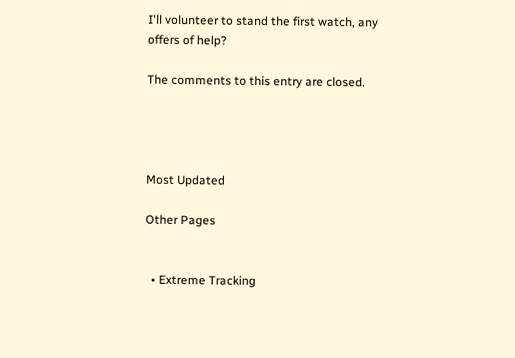I'll volunteer to stand the first watch, any offers of help?

The comments to this entry are closed.




Most Updated

Other Pages


  • Extreme Tracking